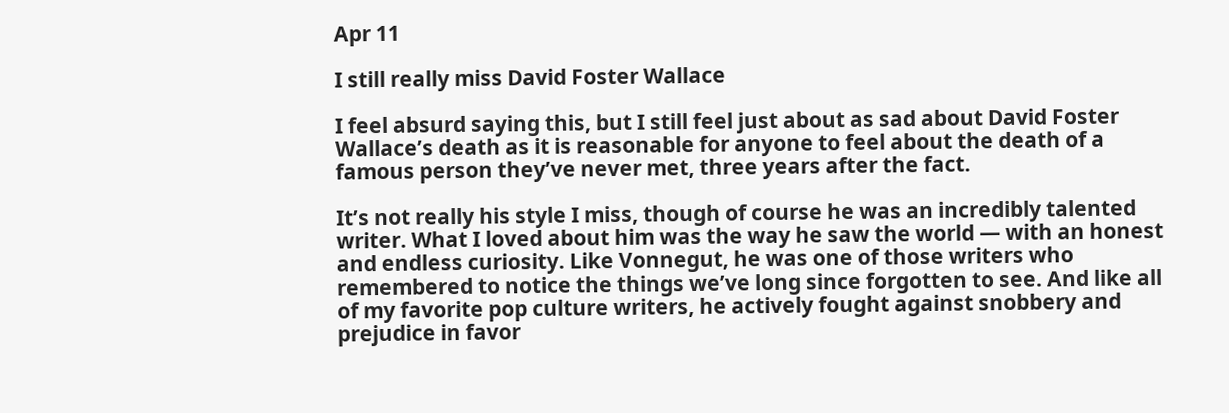Apr 11

I still really miss David Foster Wallace

I feel absurd saying this, but I still feel just about as sad about David Foster Wallace’s death as it is reasonable for anyone to feel about the death of a famous person they’ve never met, three years after the fact.

It’s not really his style I miss, though of course he was an incredibly talented writer. What I loved about him was the way he saw the world — with an honest and endless curiosity. Like Vonnegut, he was one of those writers who remembered to notice the things we’ve long since forgotten to see. And like all of my favorite pop culture writers, he actively fought against snobbery and prejudice in favor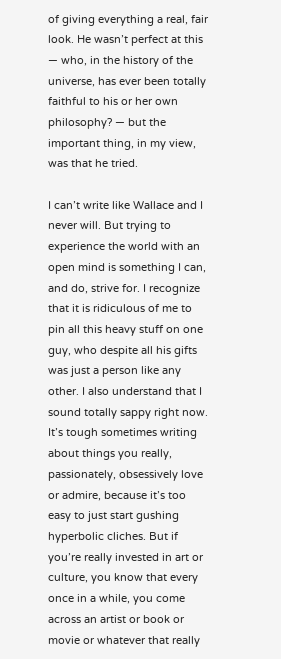of giving everything a real, fair look. He wasn’t perfect at this — who, in the history of the universe, has ever been totally faithful to his or her own philosophy? — but the important thing, in my view, was that he tried.

I can’t write like Wallace and I never will. But trying to experience the world with an open mind is something I can, and do, strive for. I recognize that it is ridiculous of me to pin all this heavy stuff on one guy, who despite all his gifts was just a person like any other. I also understand that I sound totally sappy right now. It’s tough sometimes writing about things you really, passionately, obsessively love or admire, because it’s too easy to just start gushing hyperbolic cliches. But if you’re really invested in art or culture, you know that every once in a while, you come across an artist or book or movie or whatever that really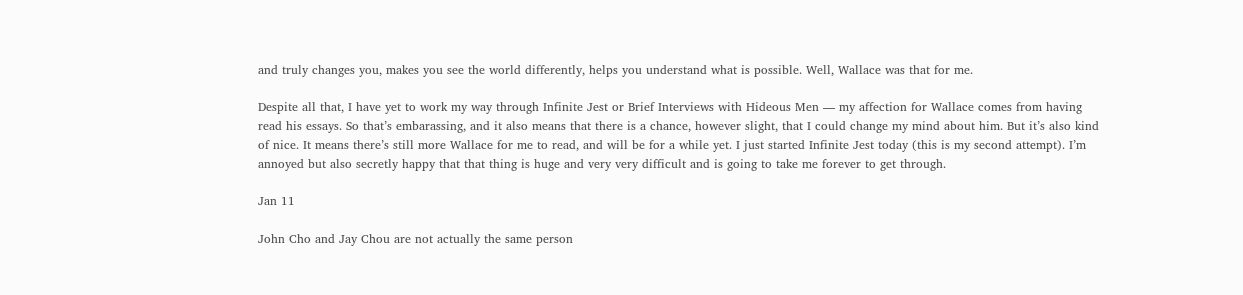and truly changes you, makes you see the world differently, helps you understand what is possible. Well, Wallace was that for me.

Despite all that, I have yet to work my way through Infinite Jest or Brief Interviews with Hideous Men — my affection for Wallace comes from having read his essays. So that’s embarassing, and it also means that there is a chance, however slight, that I could change my mind about him. But it’s also kind of nice. It means there’s still more Wallace for me to read, and will be for a while yet. I just started Infinite Jest today (this is my second attempt). I’m annoyed but also secretly happy that that thing is huge and very very difficult and is going to take me forever to get through.

Jan 11

John Cho and Jay Chou are not actually the same person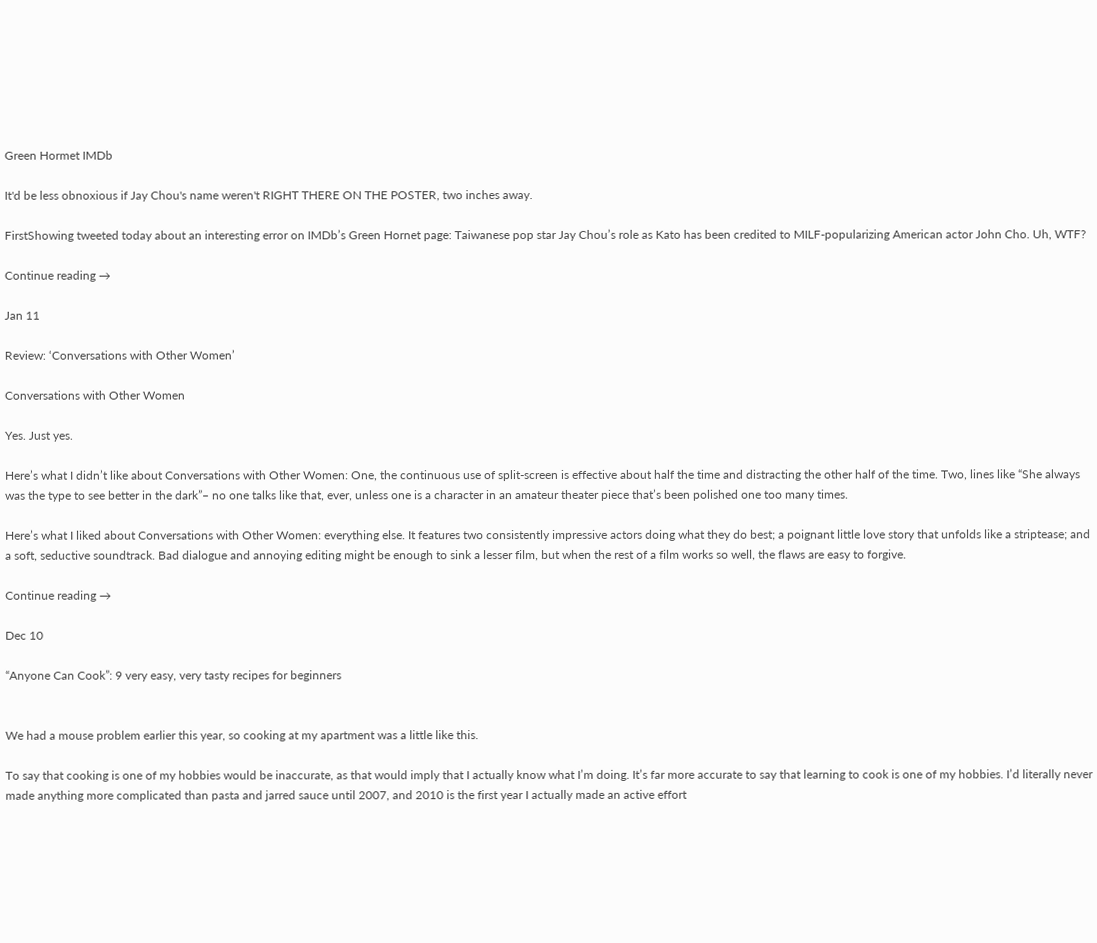Green Hormet IMDb

It'd be less obnoxious if Jay Chou's name weren't RIGHT THERE ON THE POSTER, two inches away.

FirstShowing tweeted today about an interesting error on IMDb’s Green Hornet page: Taiwanese pop star Jay Chou’s role as Kato has been credited to MILF-popularizing American actor John Cho. Uh, WTF?

Continue reading →

Jan 11

Review: ‘Conversations with Other Women’

Conversations with Other Women

Yes. Just yes.

Here’s what I didn’t like about Conversations with Other Women: One, the continuous use of split-screen is effective about half the time and distracting the other half of the time. Two, lines like “She always was the type to see better in the dark”– no one talks like that, ever, unless one is a character in an amateur theater piece that’s been polished one too many times.

Here’s what I liked about Conversations with Other Women: everything else. It features two consistently impressive actors doing what they do best; a poignant little love story that unfolds like a striptease; and a soft, seductive soundtrack. Bad dialogue and annoying editing might be enough to sink a lesser film, but when the rest of a film works so well, the flaws are easy to forgive.

Continue reading →

Dec 10

“Anyone Can Cook”: 9 very easy, very tasty recipes for beginners


We had a mouse problem earlier this year, so cooking at my apartment was a little like this.

To say that cooking is one of my hobbies would be inaccurate, as that would imply that I actually know what I’m doing. It’s far more accurate to say that learning to cook is one of my hobbies. I’d literally never made anything more complicated than pasta and jarred sauce until 2007, and 2010 is the first year I actually made an active effort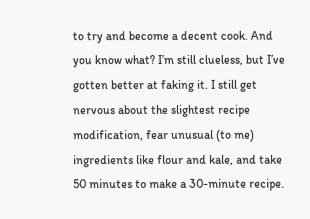to try and become a decent cook. And you know what? I’m still clueless, but I’ve gotten better at faking it. I still get nervous about the slightest recipe modification, fear unusual (to me) ingredients like flour and kale, and take 50 minutes to make a 30-minute recipe.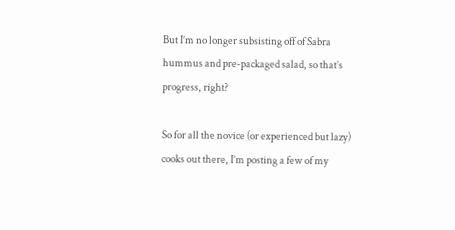But I’m no longer subsisting off of Sabra hummus and pre-packaged salad, so that’s progress, right?

So for all the novice (or experienced but lazy) cooks out there, I’m posting a few of my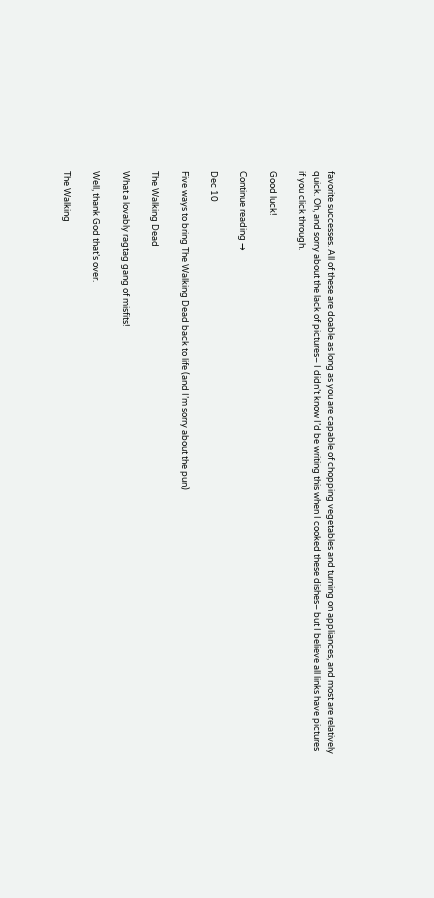favorite successes. All of these are doable as long as you are capable of chopping vegetables and turning on appliances, and most are relatively quick. Oh, and sorry about the lack of pictures– I didn’t know I’d be writing this when I cooked these dishes– but I believe all links have pictures if you click through.

Good luck!

Continue reading →

Dec 10

Five ways to bring The Walking Dead back to life (and I’m sorry about the pun)

The Walking Dead

What a lovably ragtag gang of misfits!

Well, thank God that’s over.

The Walking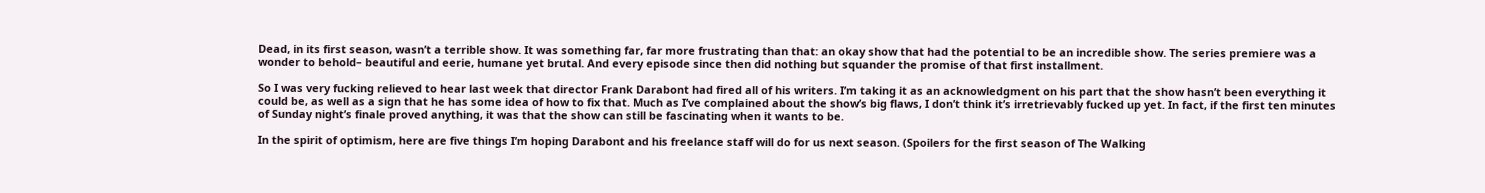Dead, in its first season, wasn’t a terrible show. It was something far, far more frustrating than that: an okay show that had the potential to be an incredible show. The series premiere was a wonder to behold– beautiful and eerie, humane yet brutal. And every episode since then did nothing but squander the promise of that first installment.

So I was very fucking relieved to hear last week that director Frank Darabont had fired all of his writers. I’m taking it as an acknowledgment on his part that the show hasn’t been everything it could be, as well as a sign that he has some idea of how to fix that. Much as I’ve complained about the show’s big flaws, I don’t think it’s irretrievably fucked up yet. In fact, if the first ten minutes of Sunday night’s finale proved anything, it was that the show can still be fascinating when it wants to be.

In the spirit of optimism, here are five things I’m hoping Darabont and his freelance staff will do for us next season. (Spoilers for the first season of The Walking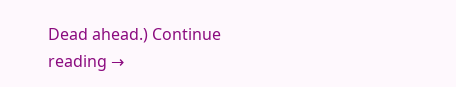Dead ahead.) Continue reading →